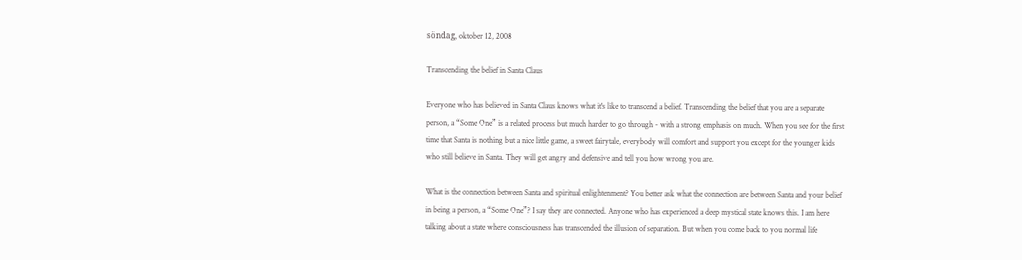söndag, oktober 12, 2008

Transcending the belief in Santa Claus

Everyone who has believed in Santa Claus knows what it's like to transcend a belief. Transcending the belief that you are a separate person, a “Some One” is a related process but much harder to go through - with a strong emphasis on much. When you see for the first time that Santa is nothing but a nice little game, a sweet fairytale, everybody will comfort and support you except for the younger kids who still believe in Santa. They will get angry and defensive and tell you how wrong you are.

What is the connection between Santa and spiritual enlightenment? You better ask what the connection are between Santa and your belief in being a person, a “Some One”? I say they are connected. Anyone who has experienced a deep mystical state knows this. I am here talking about a state where consciousness has transcended the illusion of separation. But when you come back to you normal life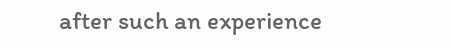after such an experience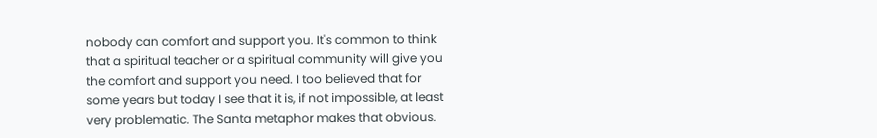nobody can comfort and support you. It's common to think that a spiritual teacher or a spiritual community will give you the comfort and support you need. I too believed that for some years but today I see that it is, if not impossible, at least very problematic. The Santa metaphor makes that obvious.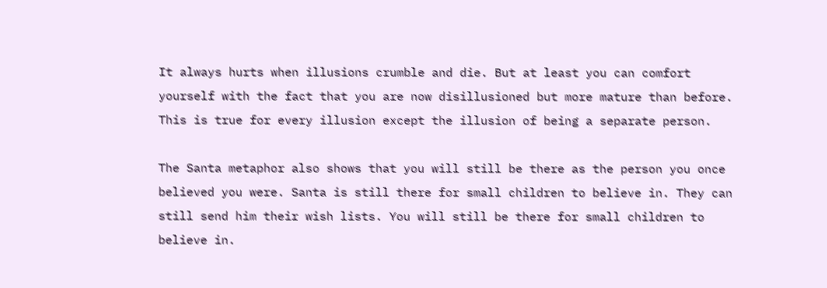It always hurts when illusions crumble and die. But at least you can comfort yourself with the fact that you are now disillusioned but more mature than before. This is true for every illusion except the illusion of being a separate person.

The Santa metaphor also shows that you will still be there as the person you once believed you were. Santa is still there for small children to believe in. They can still send him their wish lists. You will still be there for small children to believe in.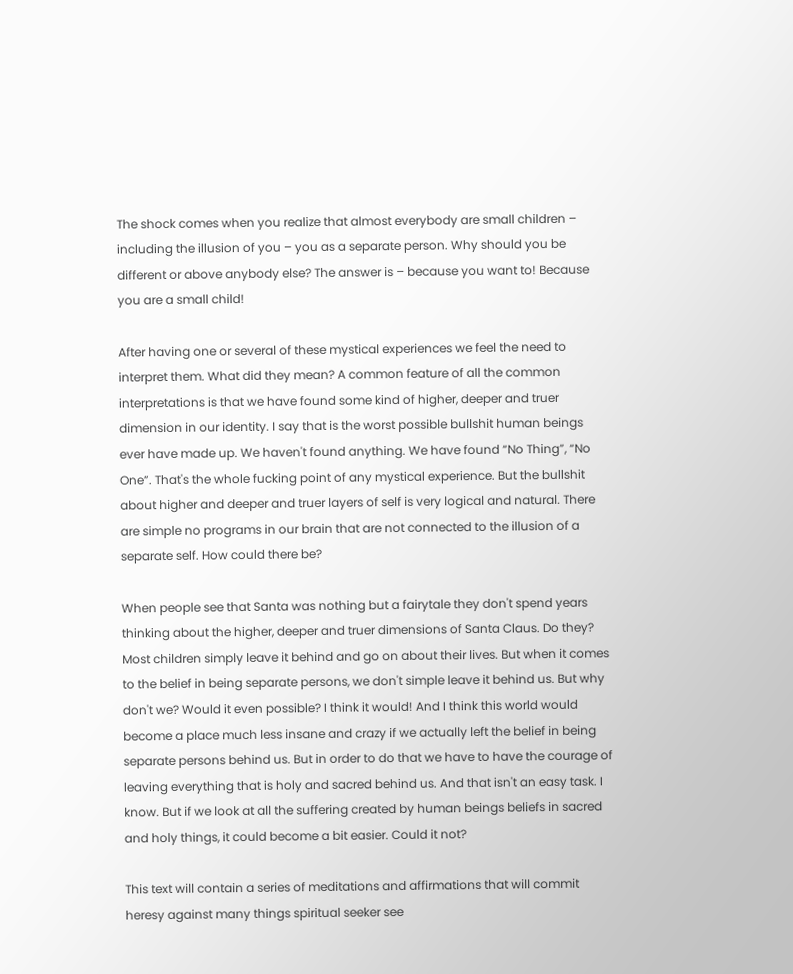The shock comes when you realize that almost everybody are small children – including the illusion of you – you as a separate person. Why should you be different or above anybody else? The answer is – because you want to! Because you are a small child!

After having one or several of these mystical experiences we feel the need to interpret them. What did they mean? A common feature of all the common interpretations is that we have found some kind of higher, deeper and truer dimension in our identity. I say that is the worst possible bullshit human beings ever have made up. We haven't found anything. We have found “No Thing”, “No One”. That's the whole fucking point of any mystical experience. But the bullshit about higher and deeper and truer layers of self is very logical and natural. There are simple no programs in our brain that are not connected to the illusion of a separate self. How could there be?

When people see that Santa was nothing but a fairytale they don't spend years thinking about the higher, deeper and truer dimensions of Santa Claus. Do they? Most children simply leave it behind and go on about their lives. But when it comes to the belief in being separate persons, we don't simple leave it behind us. But why don't we? Would it even possible? I think it would! And I think this world would become a place much less insane and crazy if we actually left the belief in being separate persons behind us. But in order to do that we have to have the courage of leaving everything that is holy and sacred behind us. And that isn't an easy task. I know. But if we look at all the suffering created by human beings beliefs in sacred and holy things, it could become a bit easier. Could it not?

This text will contain a series of meditations and affirmations that will commit heresy against many things spiritual seeker see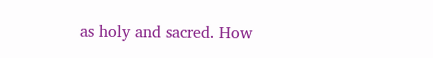as holy and sacred. How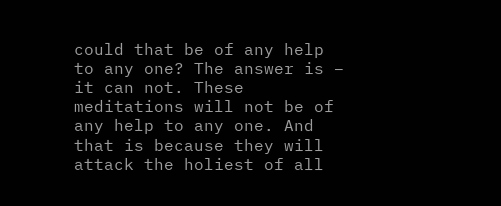could that be of any help to any one? The answer is – it can not. These meditations will not be of any help to any one. And that is because they will attack the holiest of all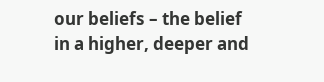our beliefs – the belief in a higher, deeper and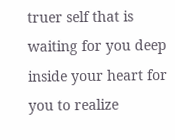truer self that is waiting for you deep inside your heart for you to realize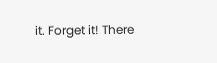it. Forget it! There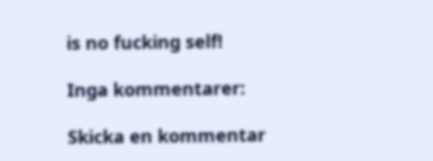is no fucking self!

Inga kommentarer:

Skicka en kommentar